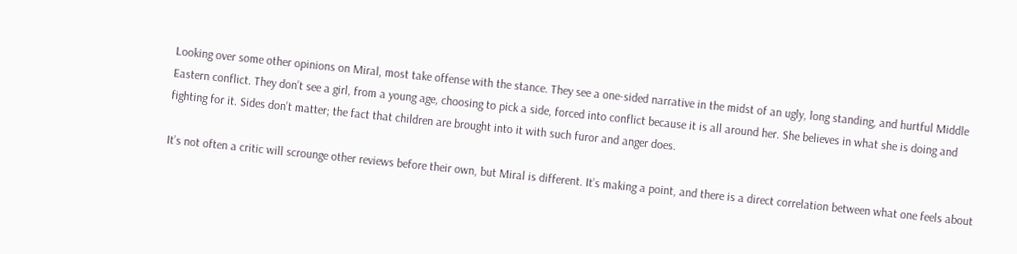Looking over some other opinions on Miral, most take offense with the stance. They see a one-sided narrative in the midst of an ugly, long standing, and hurtful Middle Eastern conflict. They don’t see a girl, from a young age, choosing to pick a side, forced into conflict because it is all around her. She believes in what she is doing and fighting for it. Sides don’t matter; the fact that children are brought into it with such furor and anger does.

It’s not often a critic will scrounge other reviews before their own, but Miral is different. It’s making a point, and there is a direct correlation between what one feels about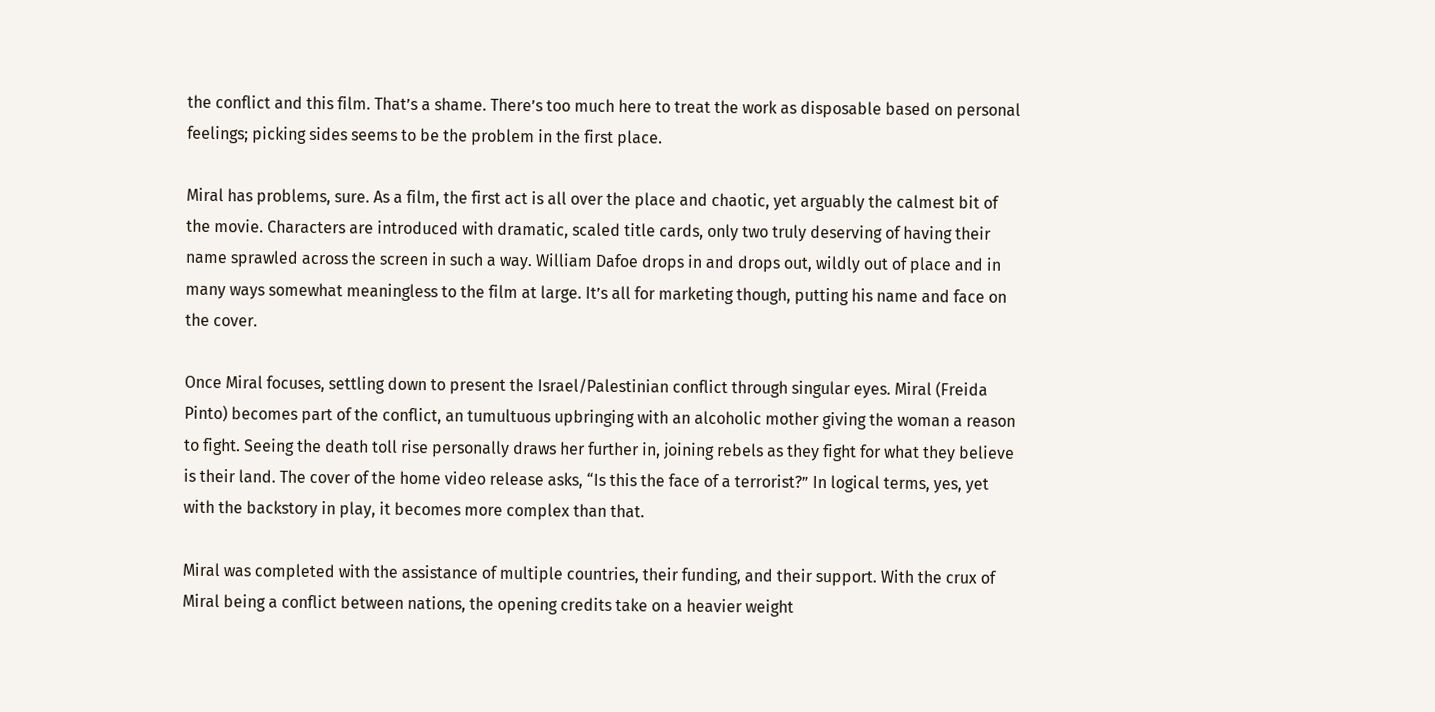the conflict and this film. That’s a shame. There’s too much here to treat the work as disposable based on personal feelings; picking sides seems to be the problem in the first place.

Miral has problems, sure. As a film, the first act is all over the place and chaotic, yet arguably the calmest bit of the movie. Characters are introduced with dramatic, scaled title cards, only two truly deserving of having their name sprawled across the screen in such a way. William Dafoe drops in and drops out, wildly out of place and in many ways somewhat meaningless to the film at large. It’s all for marketing though, putting his name and face on the cover.

Once Miral focuses, settling down to present the Israel/Palestinian conflict through singular eyes. Miral (Freida Pinto) becomes part of the conflict, an tumultuous upbringing with an alcoholic mother giving the woman a reason to fight. Seeing the death toll rise personally draws her further in, joining rebels as they fight for what they believe is their land. The cover of the home video release asks, “Is this the face of a terrorist?” In logical terms, yes, yet with the backstory in play, it becomes more complex than that.

Miral was completed with the assistance of multiple countries, their funding, and their support. With the crux of Miral being a conflict between nations, the opening credits take on a heavier weight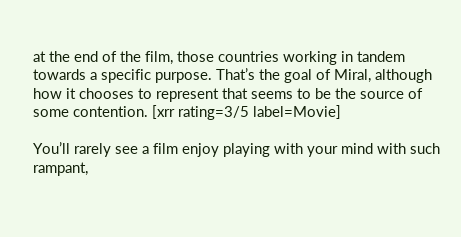at the end of the film, those countries working in tandem towards a specific purpose. That’s the goal of Miral, although how it chooses to represent that seems to be the source of some contention. [xrr rating=3/5 label=Movie]

You’ll rarely see a film enjoy playing with your mind with such rampant,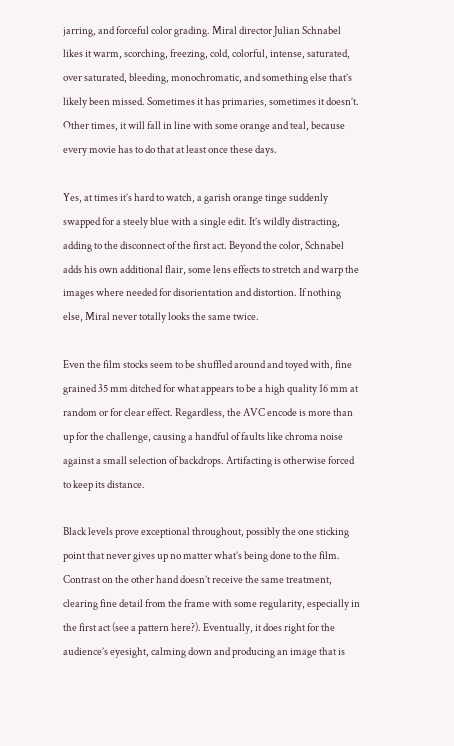jarring, and forceful color grading. Miral director Julian Schnabel likes it warm, scorching, freezing, cold, colorful, intense, saturated, over saturated, bleeding, monochromatic, and something else that’s likely been missed. Sometimes it has primaries, sometimes it doesn’t. Other times, it will fall in line with some orange and teal, because every movie has to do that at least once these days.

Yes, at times it’s hard to watch, a garish orange tinge suddenly swapped for a steely blue with a single edit. It’s wildly distracting, adding to the disconnect of the first act. Beyond the color, Schnabel adds his own additional flair, some lens effects to stretch and warp the images where needed for disorientation and distortion. If nothing else, Miral never totally looks the same twice.

Even the film stocks seem to be shuffled around and toyed with, fine grained 35 mm ditched for what appears to be a high quality 16 mm at random or for clear effect. Regardless, the AVC encode is more than up for the challenge, causing a handful of faults like chroma noise against a small selection of backdrops. Artifacting is otherwise forced to keep its distance.

Black levels prove exceptional throughout, possibly the one sticking point that never gives up no matter what’s being done to the film. Contrast on the other hand doesn’t receive the same treatment, clearing fine detail from the frame with some regularity, especially in the first act (see a pattern here?). Eventually, it does right for the audience’s eyesight, calming down and producing an image that is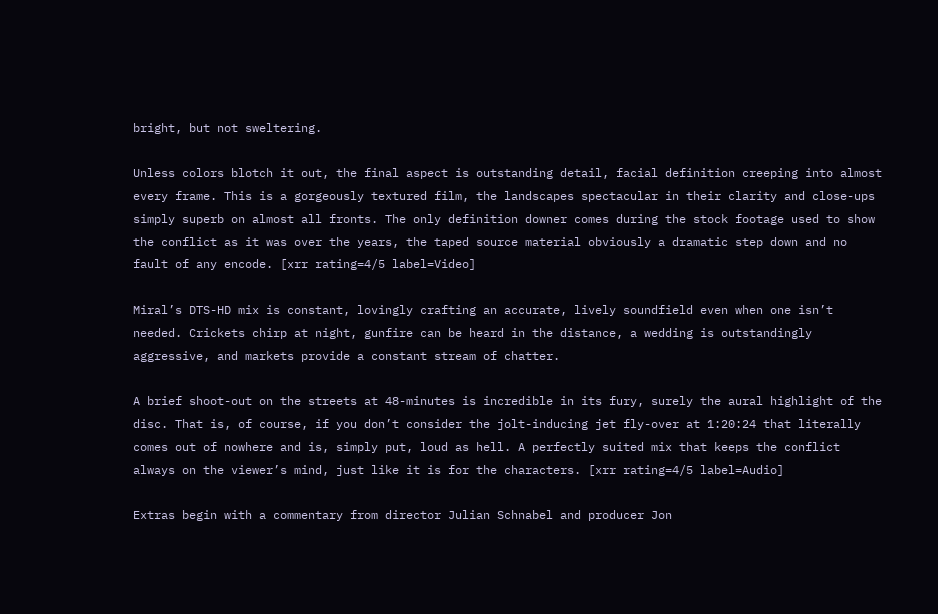bright, but not sweltering.

Unless colors blotch it out, the final aspect is outstanding detail, facial definition creeping into almost every frame. This is a gorgeously textured film, the landscapes spectacular in their clarity and close-ups simply superb on almost all fronts. The only definition downer comes during the stock footage used to show the conflict as it was over the years, the taped source material obviously a dramatic step down and no fault of any encode. [xrr rating=4/5 label=Video]

Miral’s DTS-HD mix is constant, lovingly crafting an accurate, lively soundfield even when one isn’t needed. Crickets chirp at night, gunfire can be heard in the distance, a wedding is outstandingly aggressive, and markets provide a constant stream of chatter.

A brief shoot-out on the streets at 48-minutes is incredible in its fury, surely the aural highlight of the disc. That is, of course, if you don’t consider the jolt-inducing jet fly-over at 1:20:24 that literally comes out of nowhere and is, simply put, loud as hell. A perfectly suited mix that keeps the conflict always on the viewer’s mind, just like it is for the characters. [xrr rating=4/5 label=Audio]

Extras begin with a commentary from director Julian Schnabel and producer Jon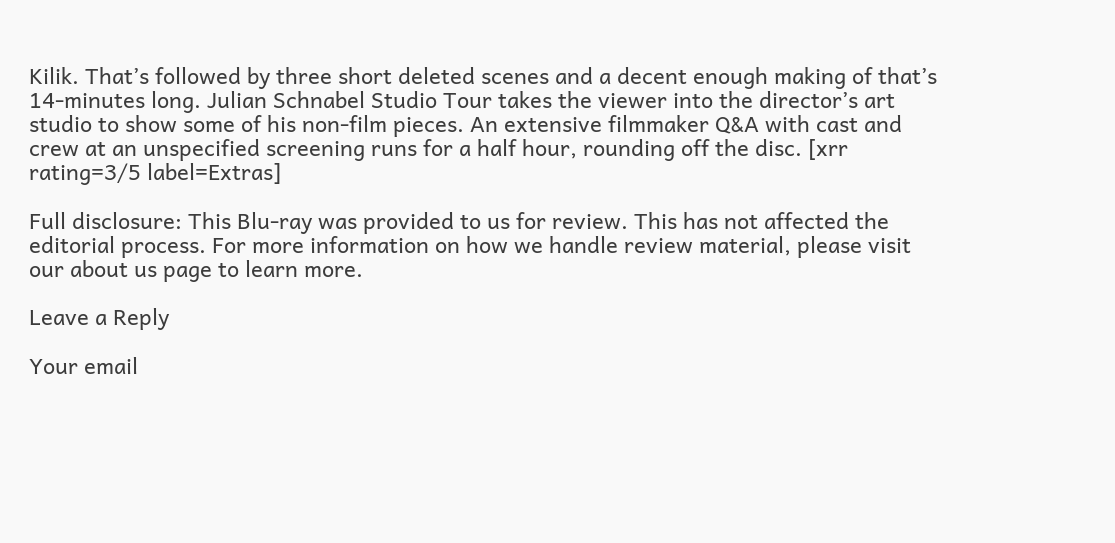Kilik. That’s followed by three short deleted scenes and a decent enough making of that’s 14-minutes long. Julian Schnabel Studio Tour takes the viewer into the director’s art studio to show some of his non-film pieces. An extensive filmmaker Q&A with cast and crew at an unspecified screening runs for a half hour, rounding off the disc. [xrr rating=3/5 label=Extras]

Full disclosure: This Blu-ray was provided to us for review. This has not affected the editorial process. For more information on how we handle review material, please visit our about us page to learn more.

Leave a Reply

Your email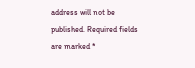address will not be published. Required fields are marked *